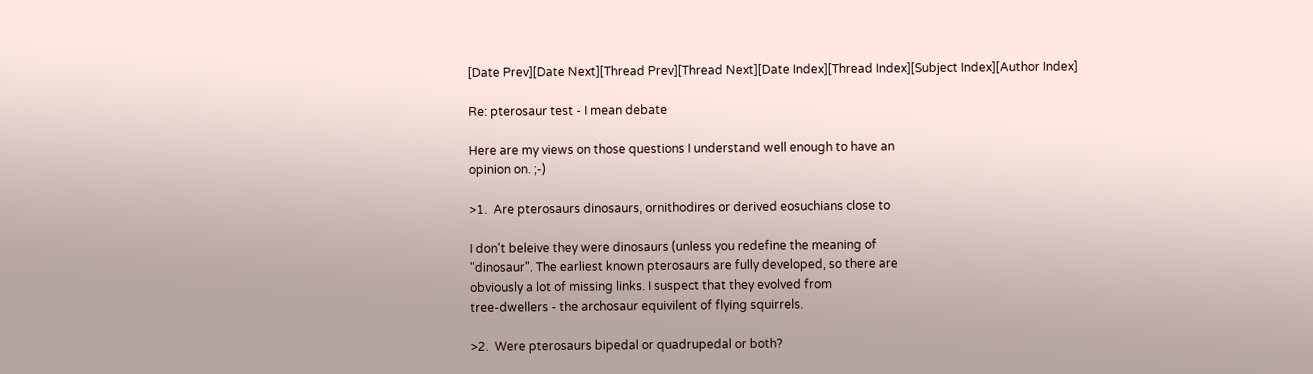[Date Prev][Date Next][Thread Prev][Thread Next][Date Index][Thread Index][Subject Index][Author Index]

Re: pterosaur test - I mean debate

Here are my views on those questions I understand well enough to have an
opinion on. ;-)

>1.  Are pterosaurs dinosaurs, ornithodires or derived eosuchians close to

I don't beleive they were dinosaurs (unless you redefine the meaning of
"dinosaur". The earliest known pterosaurs are fully developed, so there are
obviously a lot of missing links. I suspect that they evolved from
tree-dwellers - the archosaur equivilent of flying squirrels.

>2.  Were pterosaurs bipedal or quadrupedal or both?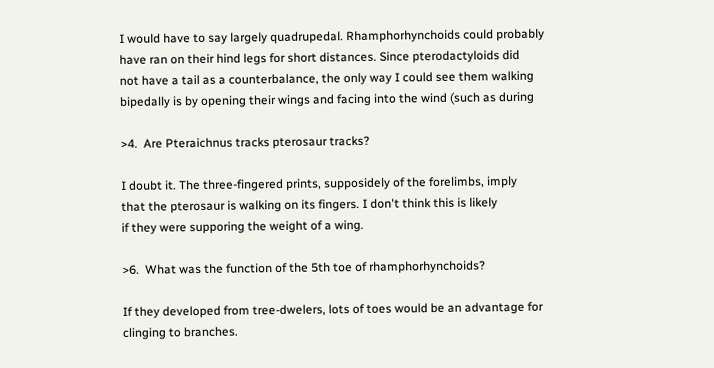I would have to say largely quadrupedal. Rhamphorhynchoids could probably
have ran on their hind legs for short distances. Since pterodactyloids did
not have a tail as a counterbalance, the only way I could see them walking
bipedally is by opening their wings and facing into the wind (such as during

>4.  Are Pteraichnus tracks pterosaur tracks?

I doubt it. The three-fingered prints, supposidely of the forelimbs, imply
that the pterosaur is walking on its fingers. I don't think this is likely
if they were supporing the weight of a wing.

>6.  What was the function of the 5th toe of rhamphorhynchoids?

If they developed from tree-dwelers, lots of toes would be an advantage for
clinging to branches.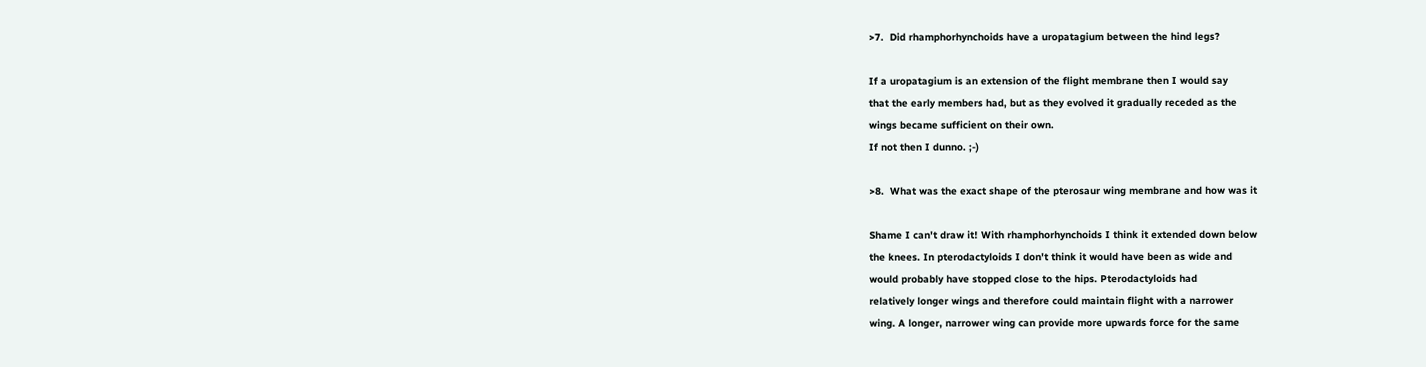>7.  Did rhamphorhynchoids have a uropatagium between the hind legs?

If a uropatagium is an extension of the flight membrane then I would say
that the early members had, but as they evolved it gradually receded as the
wings became sufficient on their own.
If not then I dunno. ;-)

>8.  What was the exact shape of the pterosaur wing membrane and how was it

Shame I can't draw it! With rhamphorhynchoids I think it extended down below
the knees. In pterodactyloids I don't think it would have been as wide and
would probably have stopped close to the hips. Pterodactyloids had
relatively longer wings and therefore could maintain flight with a narrower
wing. A longer, narrower wing can provide more upwards force for the same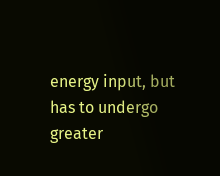energy input, but has to undergo greater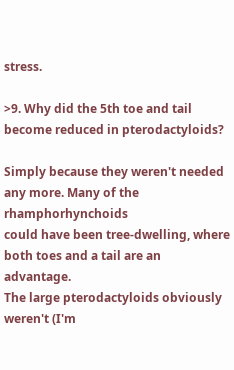stress.

>9. Why did the 5th toe and tail become reduced in pterodactyloids?

Simply because they weren't needed any more. Many of the rhamphorhynchoids
could have been tree-dwelling, where both toes and a tail are an advantage.
The large pterodactyloids obviously weren't (I'm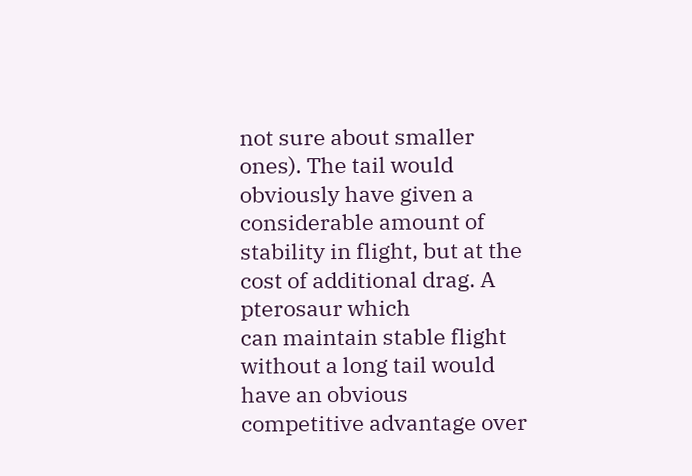not sure about smaller
ones). The tail would obviously have given a considerable amount of
stability in flight, but at the cost of additional drag. A pterosaur which
can maintain stable flight without a long tail would have an obvious
competitive advantage over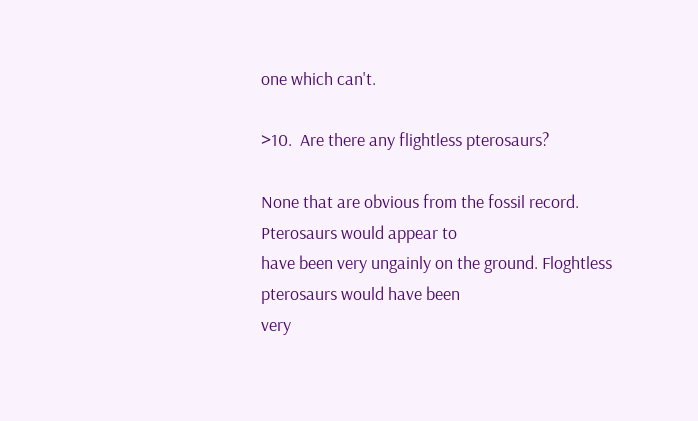one which can't.

>10.  Are there any flightless pterosaurs?

None that are obvious from the fossil record. Pterosaurs would appear to
have been very ungainly on the ground. Floghtless pterosaurs would have been
very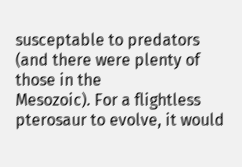susceptable to predators (and there were plenty of those in the
Mesozoic). For a flightless pterosaur to evolve, it would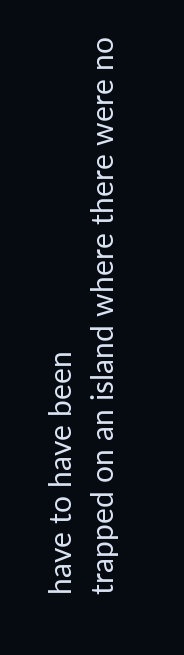have to have been
trapped on an island where there were no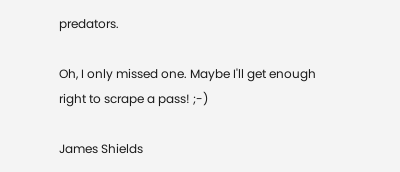predators.

Oh, I only missed one. Maybe I'll get enough right to scrape a pass! ;-)

James Shields